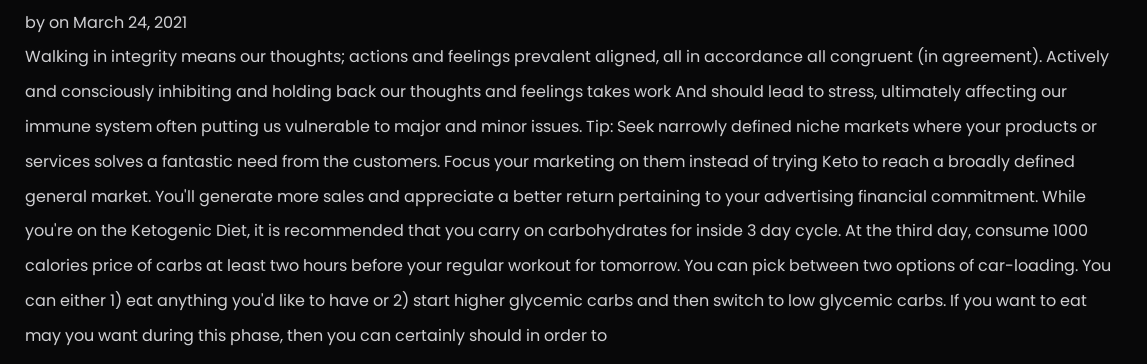by on March 24, 2021
Walking in integrity means our thoughts; actions and feelings prevalent aligned, all in accordance all congruent (in agreement). Actively and consciously inhibiting and holding back our thoughts and feelings takes work And should lead to stress, ultimately affecting our immune system often putting us vulnerable to major and minor issues. Tip: Seek narrowly defined niche markets where your products or services solves a fantastic need from the customers. Focus your marketing on them instead of trying Keto to reach a broadly defined general market. You'll generate more sales and appreciate a better return pertaining to your advertising financial commitment. While you're on the Ketogenic Diet, it is recommended that you carry on carbohydrates for inside 3 day cycle. At the third day, consume 1000 calories price of carbs at least two hours before your regular workout for tomorrow. You can pick between two options of car-loading. You can either 1) eat anything you'd like to have or 2) start higher glycemic carbs and then switch to low glycemic carbs. If you want to eat may you want during this phase, then you can certainly should in order to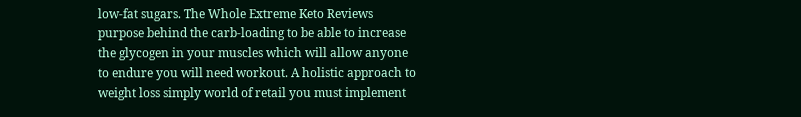low-fat sugars. The Whole Extreme Keto Reviews purpose behind the carb-loading to be able to increase the glycogen in your muscles which will allow anyone to endure you will need workout. A holistic approach to weight loss simply world of retail you must implement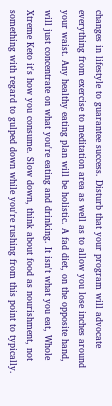changes in lifestyle to guarantee success. Disturb that your program will advocate everything from exercise to meditation area as well as to allow you lose inches around your waist. Any healthy eating plan will be holistic. A fad diet, on the opposite hand, will just concentrate on what you're eating and drinking. It isn't what you eat, Whole Xtreme Keto it's how you consume. Slow down, think about food as nourishment, not something with regard to gulped down while you're rushing from this point to typically.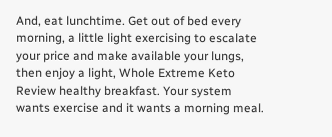And, eat lunchtime. Get out of bed every morning, a little light exercising to escalate your price and make available your lungs, then enjoy a light, Whole Extreme Keto Review healthy breakfast. Your system wants exercise and it wants a morning meal.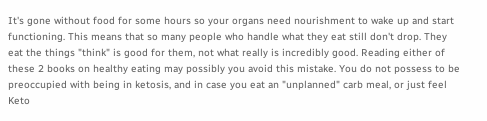It's gone without food for some hours so your organs need nourishment to wake up and start functioning. This means that so many people who handle what they eat still don't drop. They eat the things "think" is good for them, not what really is incredibly good. Reading either of these 2 books on healthy eating may possibly you avoid this mistake. You do not possess to be preoccupied with being in ketosis, and in case you eat an "unplanned" carb meal, or just feel Keto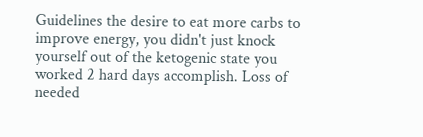Guidelines the desire to eat more carbs to improve energy, you didn't just knock yourself out of the ketogenic state you worked 2 hard days accomplish. Loss of needed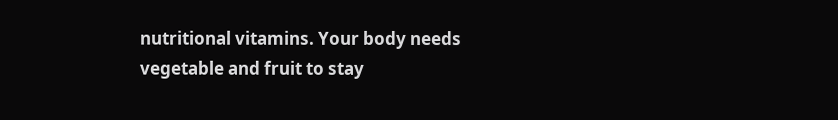nutritional vitamins. Your body needs vegetable and fruit to stay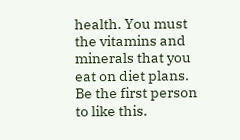health. You must the vitamins and minerals that you eat on diet plans.
Be the first person to like this.